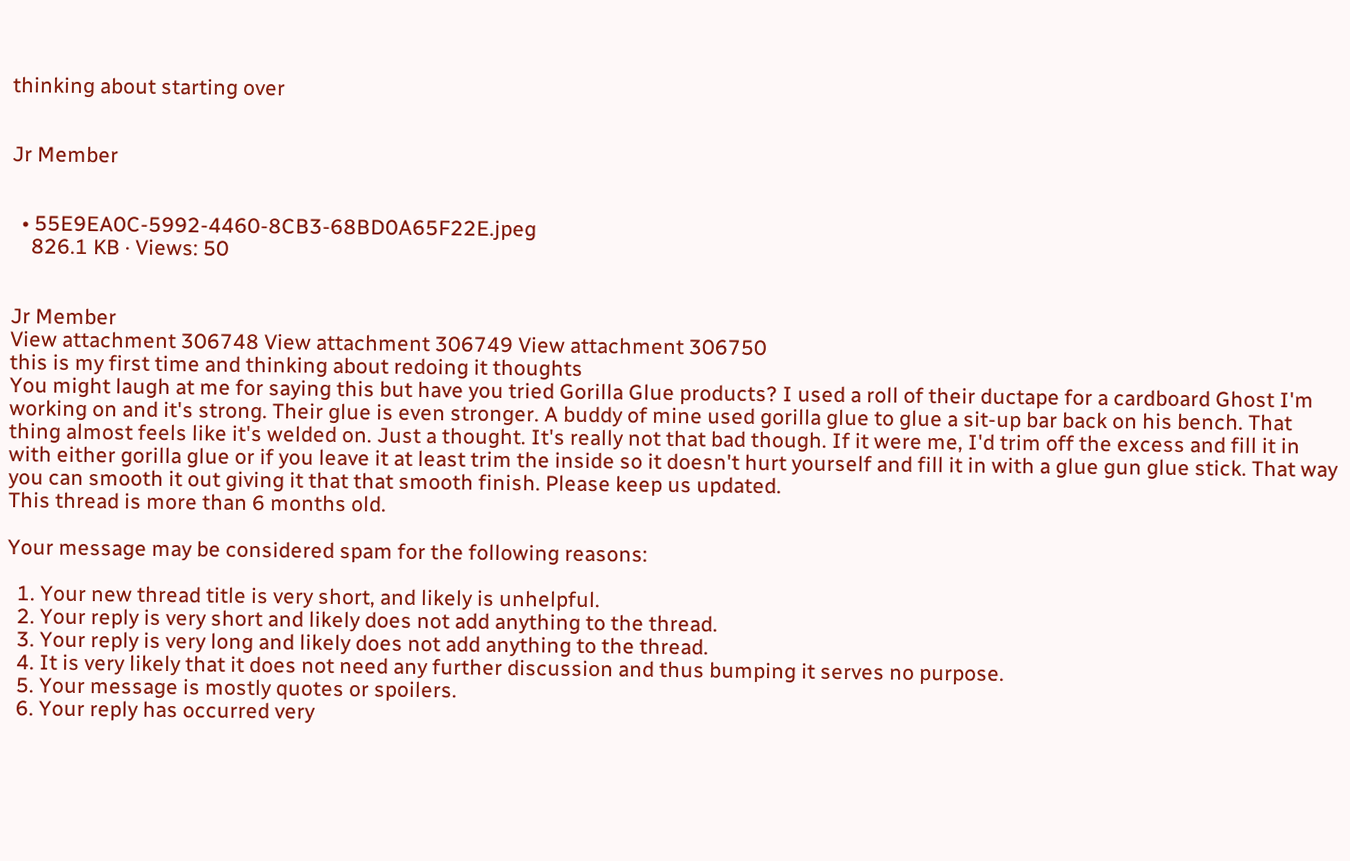thinking about starting over


Jr Member


  • 55E9EA0C-5992-4460-8CB3-68BD0A65F22E.jpeg
    826.1 KB · Views: 50


Jr Member
View attachment 306748 View attachment 306749 View attachment 306750
this is my first time and thinking about redoing it thoughts
You might laugh at me for saying this but have you tried Gorilla Glue products? I used a roll of their ductape for a cardboard Ghost I'm working on and it's strong. Their glue is even stronger. A buddy of mine used gorilla glue to glue a sit-up bar back on his bench. That thing almost feels like it's welded on. Just a thought. It's really not that bad though. If it were me, I'd trim off the excess and fill it in with either gorilla glue or if you leave it at least trim the inside so it doesn't hurt yourself and fill it in with a glue gun glue stick. That way you can smooth it out giving it that that smooth finish. Please keep us updated.
This thread is more than 6 months old.

Your message may be considered spam for the following reasons:

  1. Your new thread title is very short, and likely is unhelpful.
  2. Your reply is very short and likely does not add anything to the thread.
  3. Your reply is very long and likely does not add anything to the thread.
  4. It is very likely that it does not need any further discussion and thus bumping it serves no purpose.
  5. Your message is mostly quotes or spoilers.
  6. Your reply has occurred very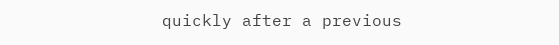quickly after a previous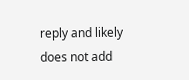reply and likely does not add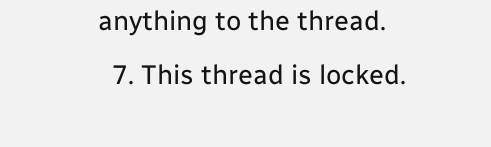anything to the thread.
  7. This thread is locked.